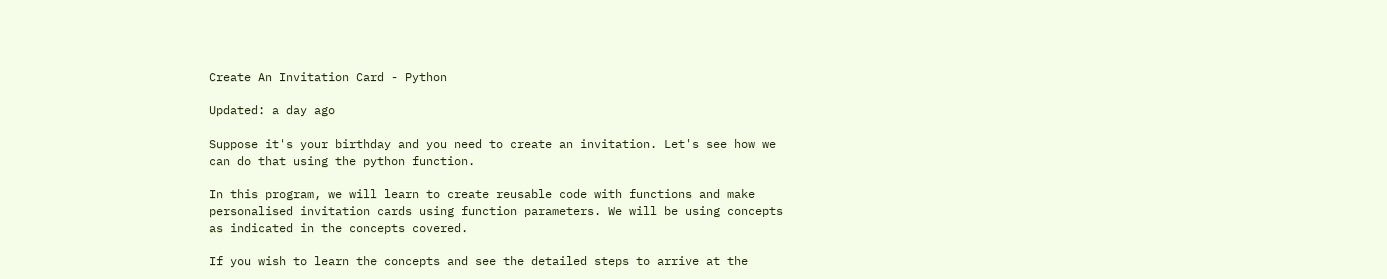Create An Invitation Card - Python

Updated: a day ago

Suppose it's your birthday and you need to create an invitation. Let's see how we can do that using the python function.

In this program, we will learn to create reusable code with functions and make personalised invitation cards using function parameters. We will be using concepts as indicated in the concepts covered.

If you wish to learn the concepts and see the detailed steps to arrive at the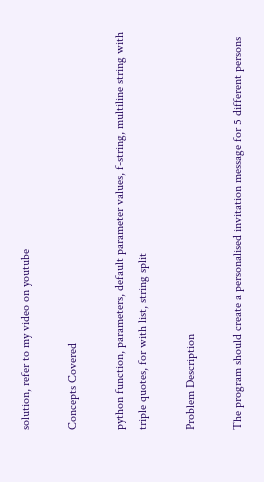solution, refer to my video on youtube

Concepts Covered

python function, parameters, default parameter values, f-string, multiline string with triple quotes, for with list, string split

Problem Description

The program should create a personalised invitation message for 5 different persons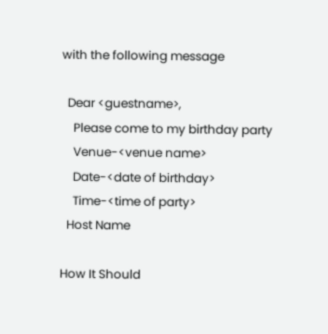with the following message

  Dear <guestname>,
    Please come to my birthday party
    Venue-<venue name>
    Date-<date of birthday>
    Time-<time of party>
  Host Name

How It Should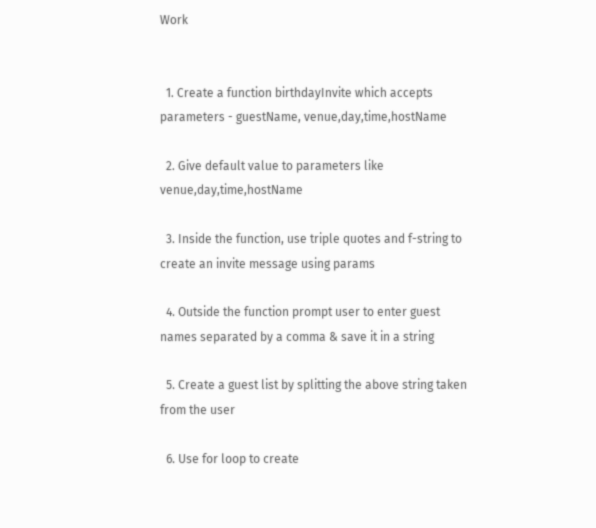Work


  1. Create a function birthdayInvite which accepts parameters - guestName, venue,day,time,hostName

  2. Give default value to parameters like venue,day,time,hostName

  3. Inside the function, use triple quotes and f-string to create an invite message using params

  4. Outside the function prompt user to enter guest names separated by a comma & save it in a string

  5. Create a guest list by splitting the above string taken from the user

  6. Use for loop to create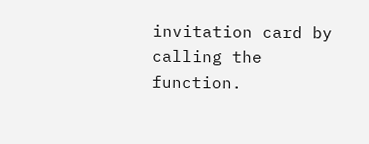invitation card by calling the function.